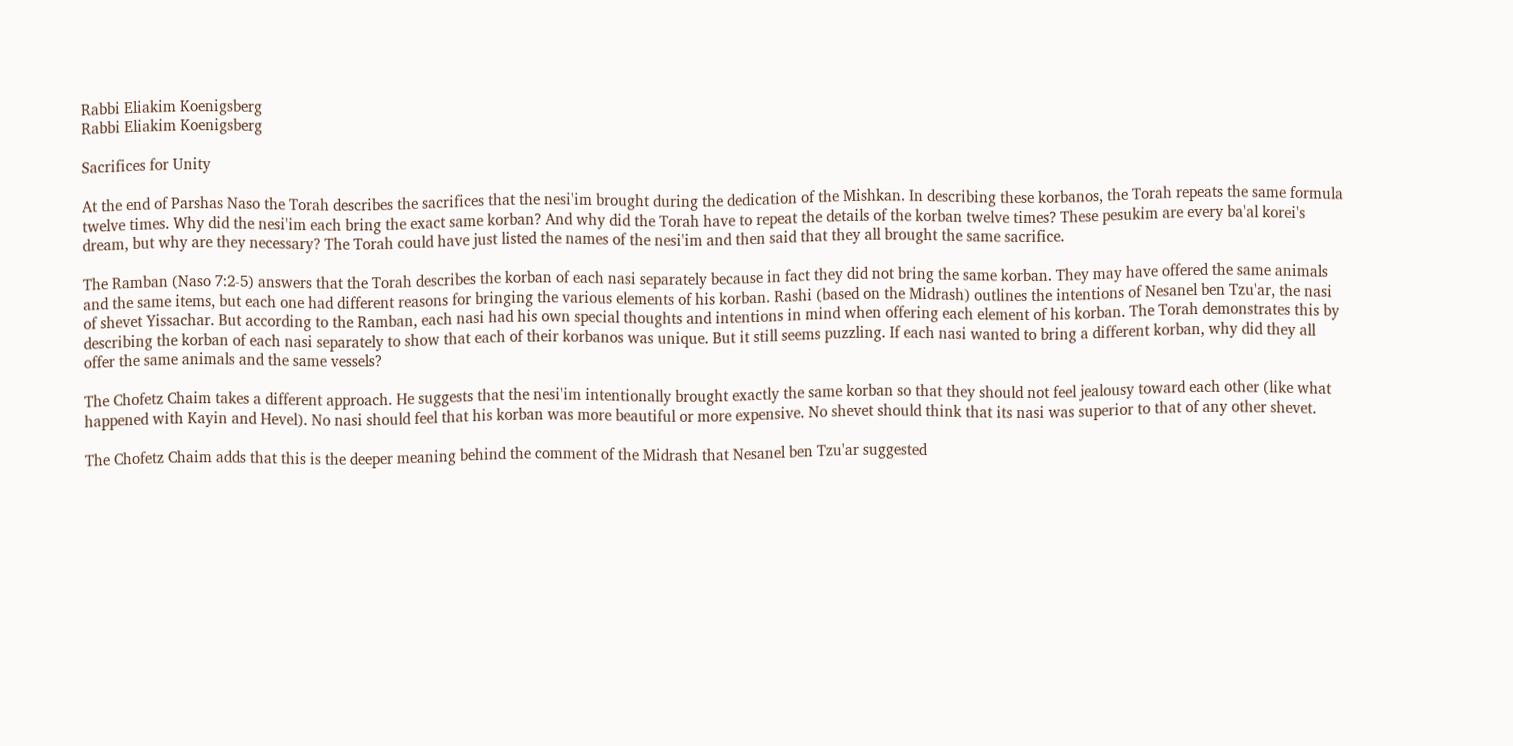Rabbi Eliakim Koenigsberg
Rabbi Eliakim Koenigsberg

Sacrifices for Unity

At the end of Parshas Naso the Torah describes the sacrifices that the nesi'im brought during the dedication of the Mishkan. In describing these korbanos, the Torah repeats the same formula twelve times. Why did the nesi'im each bring the exact same korban? And why did the Torah have to repeat the details of the korban twelve times? These pesukim are every ba'al korei's dream, but why are they necessary? The Torah could have just listed the names of the nesi'im and then said that they all brought the same sacrifice.

The Ramban (Naso 7:2-5) answers that the Torah describes the korban of each nasi separately because in fact they did not bring the same korban. They may have offered the same animals and the same items, but each one had different reasons for bringing the various elements of his korban. Rashi (based on the Midrash) outlines the intentions of Nesanel ben Tzu'ar, the nasi of shevet Yissachar. But according to the Ramban, each nasi had his own special thoughts and intentions in mind when offering each element of his korban. The Torah demonstrates this by describing the korban of each nasi separately to show that each of their korbanos was unique. But it still seems puzzling. If each nasi wanted to bring a different korban, why did they all offer the same animals and the same vessels?

The Chofetz Chaim takes a different approach. He suggests that the nesi'im intentionally brought exactly the same korban so that they should not feel jealousy toward each other (like what happened with Kayin and Hevel). No nasi should feel that his korban was more beautiful or more expensive. No shevet should think that its nasi was superior to that of any other shevet.

The Chofetz Chaim adds that this is the deeper meaning behind the comment of the Midrash that Nesanel ben Tzu'ar suggested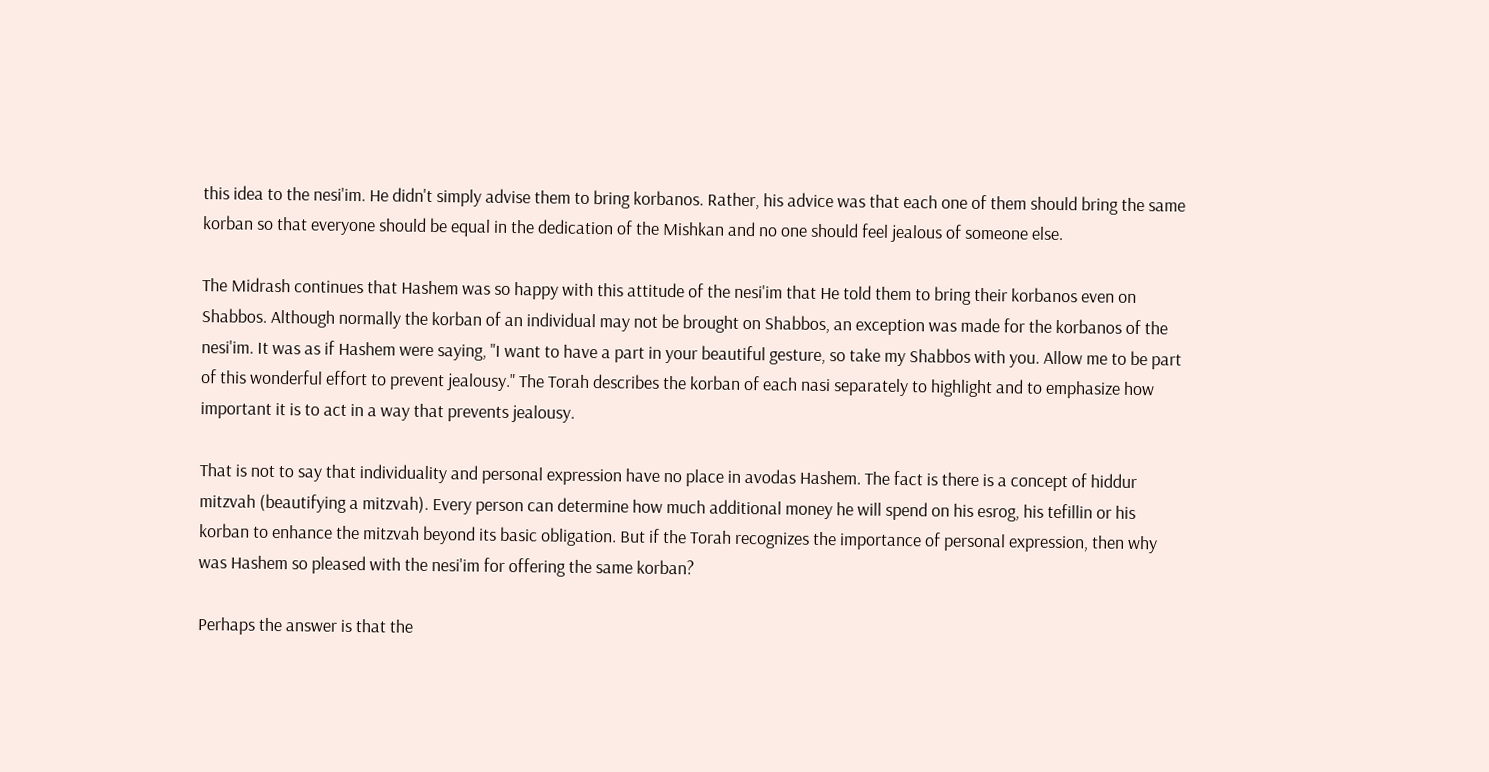this idea to the nesi'im. He didn't simply advise them to bring korbanos. Rather, his advice was that each one of them should bring the same korban so that everyone should be equal in the dedication of the Mishkan and no one should feel jealous of someone else.

The Midrash continues that Hashem was so happy with this attitude of the nesi'im that He told them to bring their korbanos even on Shabbos. Although normally the korban of an individual may not be brought on Shabbos, an exception was made for the korbanos of the nesi'im. It was as if Hashem were saying, "I want to have a part in your beautiful gesture, so take my Shabbos with you. Allow me to be part of this wonderful effort to prevent jealousy." The Torah describes the korban of each nasi separately to highlight and to emphasize how important it is to act in a way that prevents jealousy.

That is not to say that individuality and personal expression have no place in avodas Hashem. The fact is there is a concept of hiddur mitzvah (beautifying a mitzvah). Every person can determine how much additional money he will spend on his esrog, his tefillin or his korban to enhance the mitzvah beyond its basic obligation. But if the Torah recognizes the importance of personal expression, then why was Hashem so pleased with the nesi'im for offering the same korban?

Perhaps the answer is that the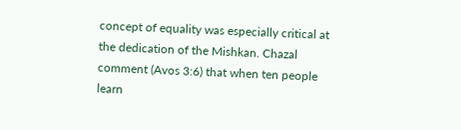concept of equality was especially critical at the dedication of the Mishkan. Chazal comment (Avos 3:6) that when ten people learn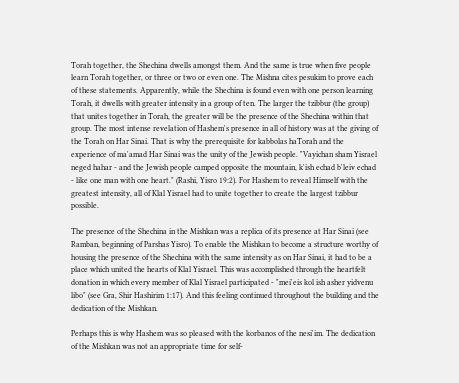Torah together, the Shechina dwells amongst them. And the same is true when five people learn Torah together, or three or two or even one. The Mishna cites pesukim to prove each of these statements. Apparently, while the Shechina is found even with one person learning Torah, it dwells with greater intensity in a group of ten. The larger the tzibbur (the group) that unites together in Torah, the greater will be the presence of the Shechina within that group. The most intense revelation of Hashem's presence in all of history was at the giving of the Torah on Har Sinai. That is why the prerequisite for kabbolas haTorah and the experience of ma'amad Har Sinai was the unity of the Jewish people. "Vayichan sham Yisrael neged hahar - and the Jewish people camped opposite the mountain, k'ish echad b'leiv echad - like one man with one heart." (Rashi, Yisro 19:2). For Hashem to reveal Himself with the greatest intensity, all of Klal Yisrael had to unite together to create the largest tzibbur possible.

The presence of the Shechina in the Mishkan was a replica of its presence at Har Sinai (see Ramban, beginning of Parshas Yisro). To enable the Mishkan to become a structure worthy of housing the presence of the Shechina with the same intensity as on Har Sinai, it had to be a place which united the hearts of Klal Yisrael. This was accomplished through the heartfelt donation in which every member of Klal Yisrael participated - "mei'eis kol ish asher yidvenu libo" (see Gra, Shir Hashirim 1:17). And this feeling continued throughout the building and the dedication of the Mishkan.

Perhaps this is why Hashem was so pleased with the korbanos of the nesi'im. The dedication of the Mishkan was not an appropriate time for self-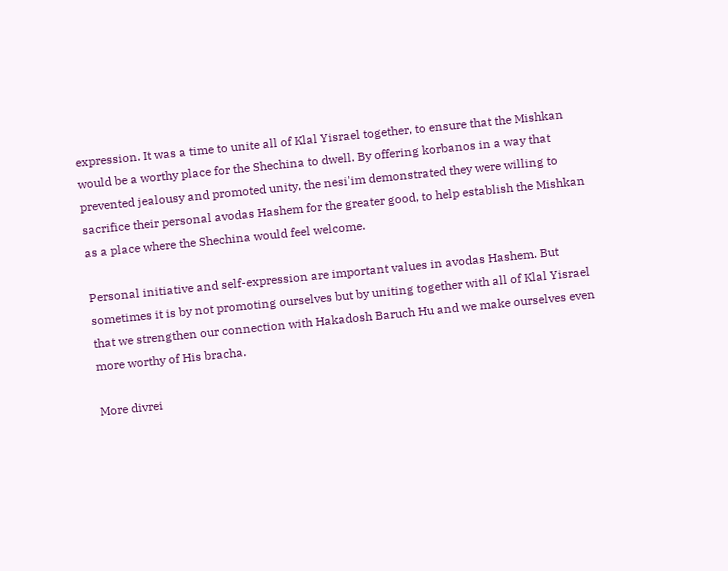expression. It was a time to unite all of Klal Yisrael together, to ensure that the Mishkan would be a worthy place for the Shechina to dwell. By offering korbanos in a way that prevented jealousy and promoted unity, the nesi'im demonstrated they were willing to sacrifice their personal avodas Hashem for the greater good, to help establish the Mishkan as a place where the Shechina would feel welcome.

Personal initiative and self-expression are important values in avodas Hashem. But sometimes it is by not promoting ourselves but by uniting together with all of Klal Yisrael that we strengthen our connection with Hakadosh Baruch Hu and we make ourselves even more worthy of His bracha.

More divrei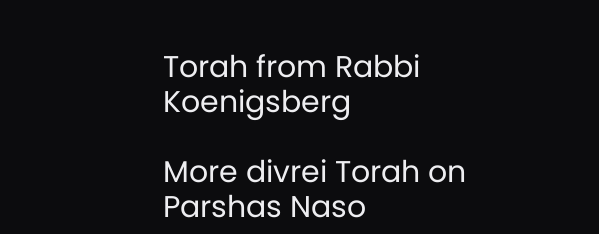Torah from Rabbi Koenigsberg

More divrei Torah on Parshas Naso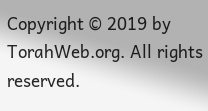Copyright © 2019 by TorahWeb.org. All rights reserved.